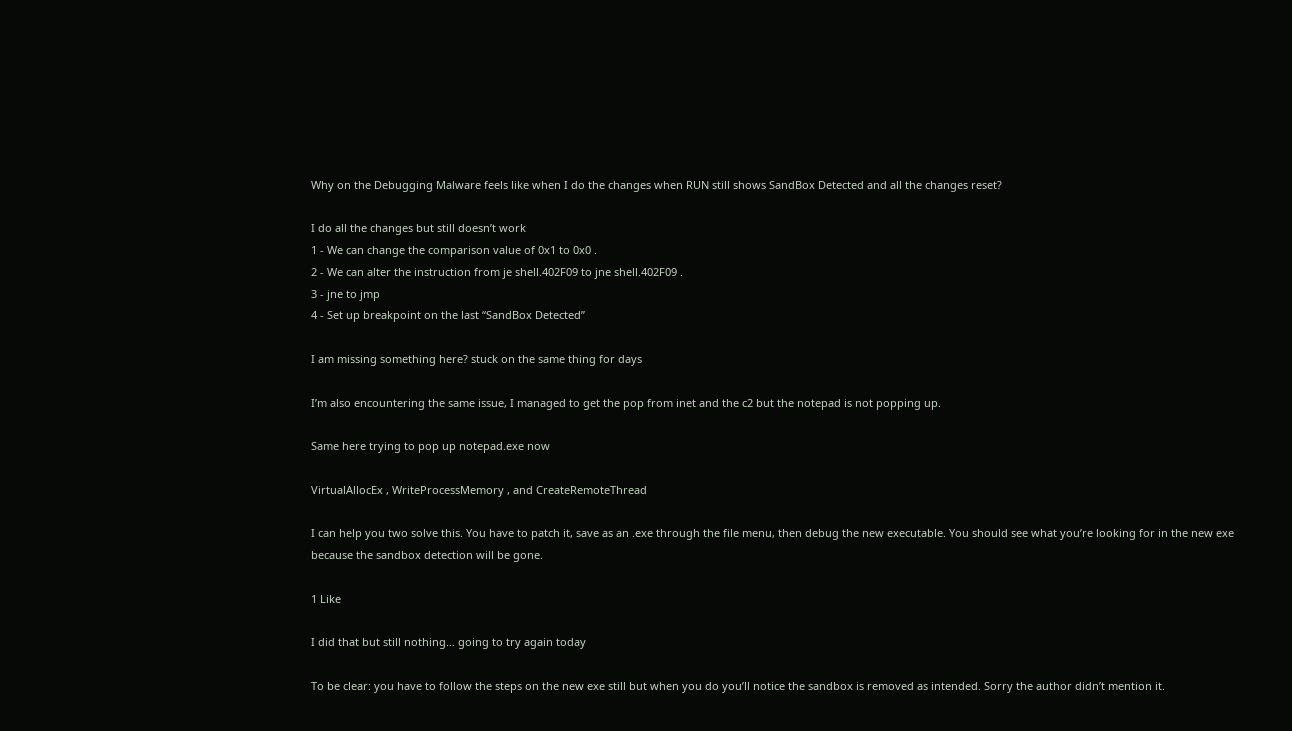Why on the Debugging Malware feels like when I do the changes when RUN still shows SandBox Detected and all the changes reset?

I do all the changes but still doesn’t work
1 - We can change the comparison value of 0x1 to 0x0 .
2 - We can alter the instruction from je shell.402F09 to jne shell.402F09 .
3 - jne to jmp
4 - Set up breakpoint on the last “SandBox Detected”

I am missing something here? stuck on the same thing for days

I’m also encountering the same issue, I managed to get the pop from inet and the c2 but the notepad is not popping up.

Same here trying to pop up notepad.exe now

VirtualAllocEx , WriteProcessMemory , and CreateRemoteThread

I can help you two solve this. You have to patch it, save as an .exe through the file menu, then debug the new executable. You should see what you’re looking for in the new exe because the sandbox detection will be gone.

1 Like

I did that but still nothing… going to try again today

To be clear: you have to follow the steps on the new exe still but when you do you’ll notice the sandbox is removed as intended. Sorry the author didn’t mention it.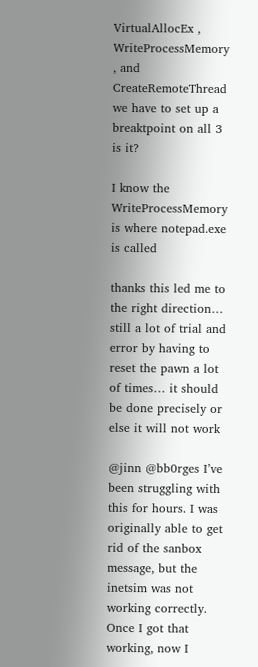VirtualAllocEx , WriteProcessMemory , and CreateRemoteThread we have to set up a breaktpoint on all 3 is it?

I know the WriteProcessMemory is where notepad.exe is called

thanks this led me to the right direction… still a lot of trial and error by having to reset the pawn a lot of times… it should be done precisely or else it will not work

@jinn @bb0rges I’ve been struggling with this for hours. I was originally able to get rid of the sanbox message, but the inetsim was not working correctly. Once I got that working, now I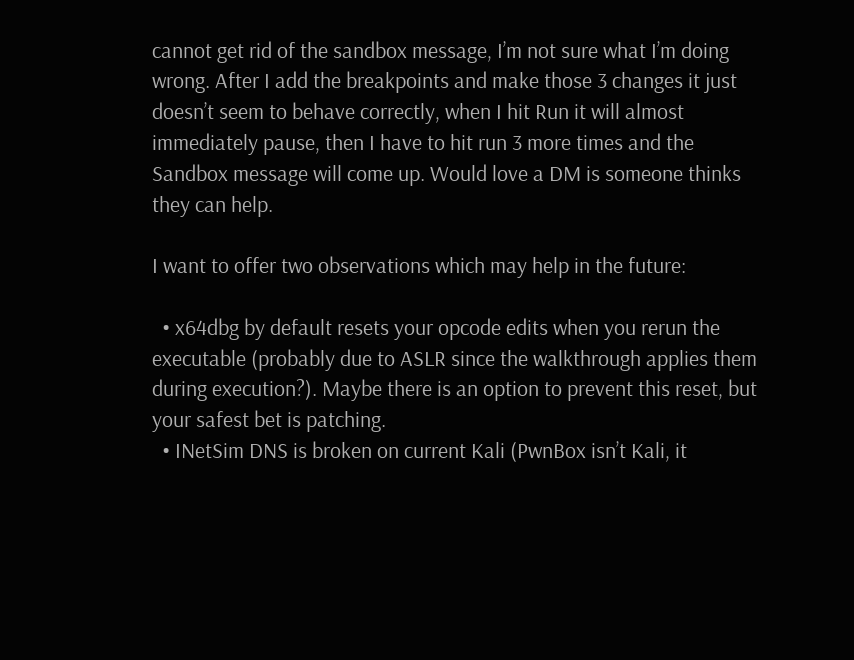cannot get rid of the sandbox message, I’m not sure what I’m doing wrong. After I add the breakpoints and make those 3 changes it just doesn’t seem to behave correctly, when I hit Run it will almost immediately pause, then I have to hit run 3 more times and the Sandbox message will come up. Would love a DM is someone thinks they can help.

I want to offer two observations which may help in the future:

  • x64dbg by default resets your opcode edits when you rerun the executable (probably due to ASLR since the walkthrough applies them during execution?). Maybe there is an option to prevent this reset, but your safest bet is patching.
  • INetSim DNS is broken on current Kali (PwnBox isn’t Kali, it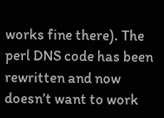works fine there). The perl DNS code has been rewritten and now doesn’t want to work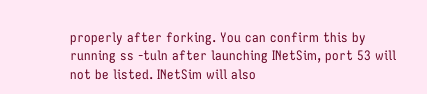properly after forking. You can confirm this by running ss -tuln after launching INetSim, port 53 will not be listed. INetSim will also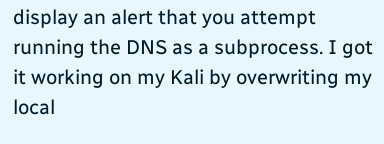display an alert that you attempt running the DNS as a subprocess. I got it working on my Kali by overwriting my local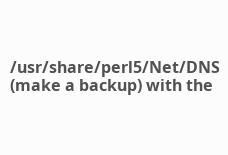/usr/share/perl5/Net/DNS (make a backup) with the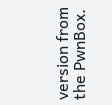version from the PwnBox.